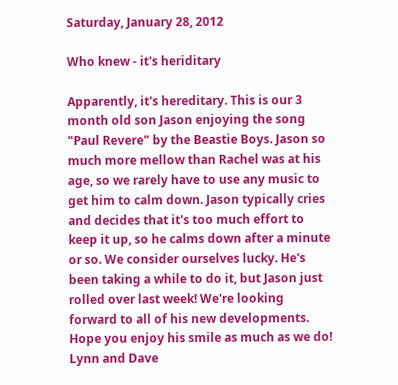Saturday, January 28, 2012

Who knew - it's heriditary

Apparently, it's hereditary. This is our 3 month old son Jason enjoying the song "Paul Revere" by the Beastie Boys. Jason so much more mellow than Rachel was at his age, so we rarely have to use any music to get him to calm down. Jason typically cries and decides that it's too much effort to keep it up, so he calms down after a minute or so. We consider ourselves lucky. He's been taking a while to do it, but Jason just rolled over last week! We're looking forward to all of his new developments. Hope you enjoy his smile as much as we do! Lynn and Dave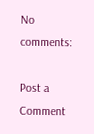No comments:

Post a Comment